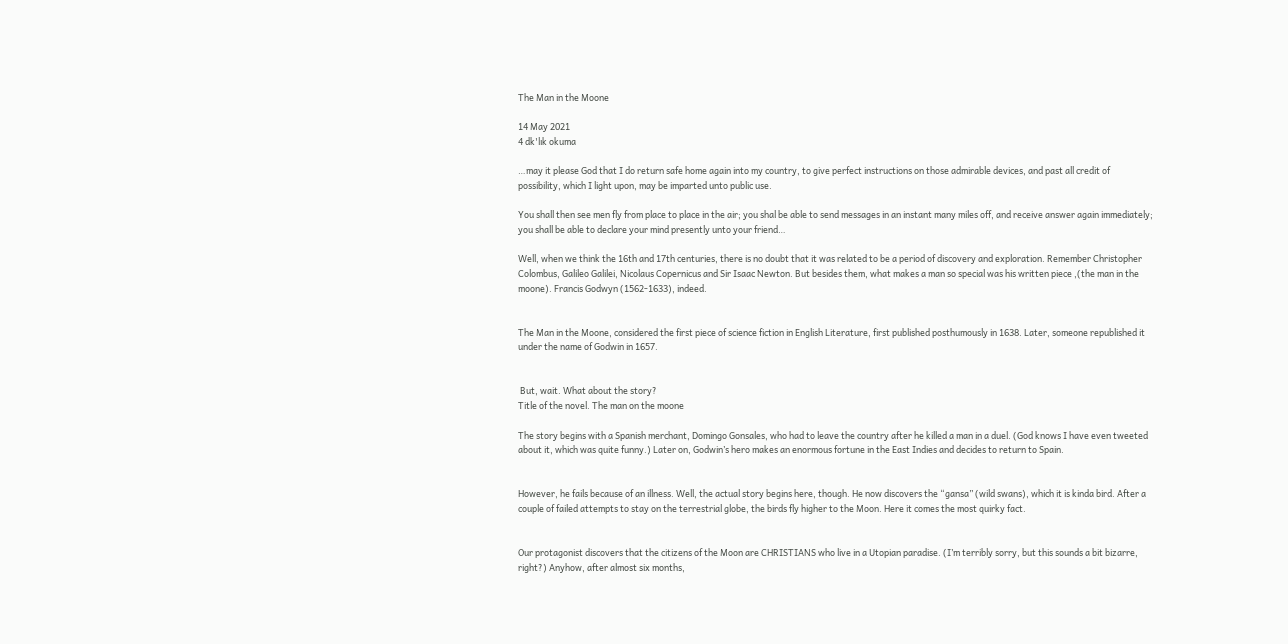The Man in the Moone

14 May 2021
4 dk'lık okuma

…may it please God that I do return safe home again into my country, to give perfect instructions on those admirable devices, and past all credit of possibility, which I light upon, may be imparted unto public use.

You shall then see men fly from place to place in the air; you shal be able to send messages in an instant many miles off, and receive answer again immediately; you shall be able to declare your mind presently unto your friend…

Well, when we think the 16th and 17th centuries, there is no doubt that it was related to be a period of discovery and exploration. Remember Christopher Colombus, Galileo Galilei, Nicolaus Copernicus and Sir Isaac Newton. But besides them, what makes a man so special was his written piece ,(the man in the moone). Francis Godwyn (1562-1633), indeed.


The Man in the Moone, considered the first piece of science fiction in English Literature, first published posthumously in 1638. Later, someone republished it under the name of Godwin in 1657.


 But, wait. What about the story?
Title of the novel. The man on the moone

The story begins with a Spanish merchant, Domingo Gonsales, who had to leave the country after he killed a man in a duel. (God knows I have even tweeted about it, which was quite funny.) Later on, Godwin’s hero makes an enormous fortune in the East Indies and decides to return to Spain.


However, he fails because of an illness. Well, the actual story begins here, though. He now discovers the “gansa” (wild swans), which it is kinda bird. After a couple of failed attempts to stay on the terrestrial globe, the birds fly higher to the Moon. Here it comes the most quirky fact.


Our protagonist discovers that the citizens of the Moon are CHRISTIANS who live in a Utopian paradise. (I’m terribly sorry, but this sounds a bit bizarre, right?) Anyhow, after almost six months,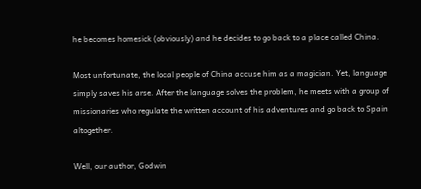he becomes homesick (obviously) and he decides to go back to a place called China.

Most unfortunate, the local people of China accuse him as a magician. Yet, language simply saves his arse. After the language solves the problem, he meets with a group of missionaries who regulate the written account of his adventures and go back to Spain altogether.

Well, our author, Godwin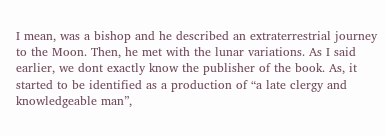I mean, was a bishop and he described an extraterrestrial journey to the Moon. Then, he met with the lunar variations. As I said earlier, we dont exactly know the publisher of the book. As, it started to be identified as a production of “a late clergy and knowledgeable man”,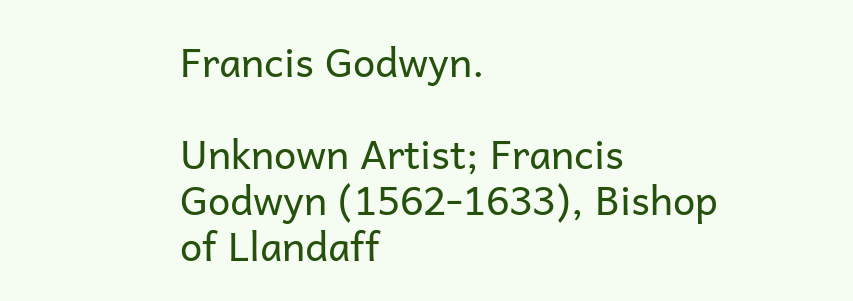Francis Godwyn.

Unknown Artist; Francis Godwyn (1562-1633), Bishop of Llandaff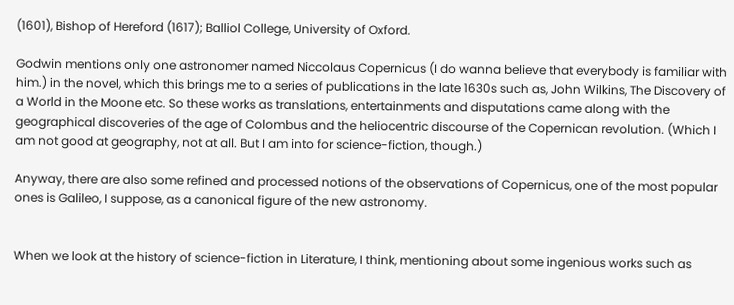(1601), Bishop of Hereford (1617); Balliol College, University of Oxford.

Godwin mentions only one astronomer named Niccolaus Copernicus (I do wanna believe that everybody is familiar with him.) in the novel, which this brings me to a series of publications in the late 1630s such as, John Wilkins, The Discovery of a World in the Moone etc. So these works as translations, entertainments and disputations came along with the geographical discoveries of the age of Colombus and the heliocentric discourse of the Copernican revolution. (Which I am not good at geography, not at all. But I am into for science-fiction, though.)

Anyway, there are also some refined and processed notions of the observations of Copernicus, one of the most popular ones is Galileo, I suppose, as a canonical figure of the new astronomy.


When we look at the history of science-fiction in Literature, I think, mentioning about some ingenious works such as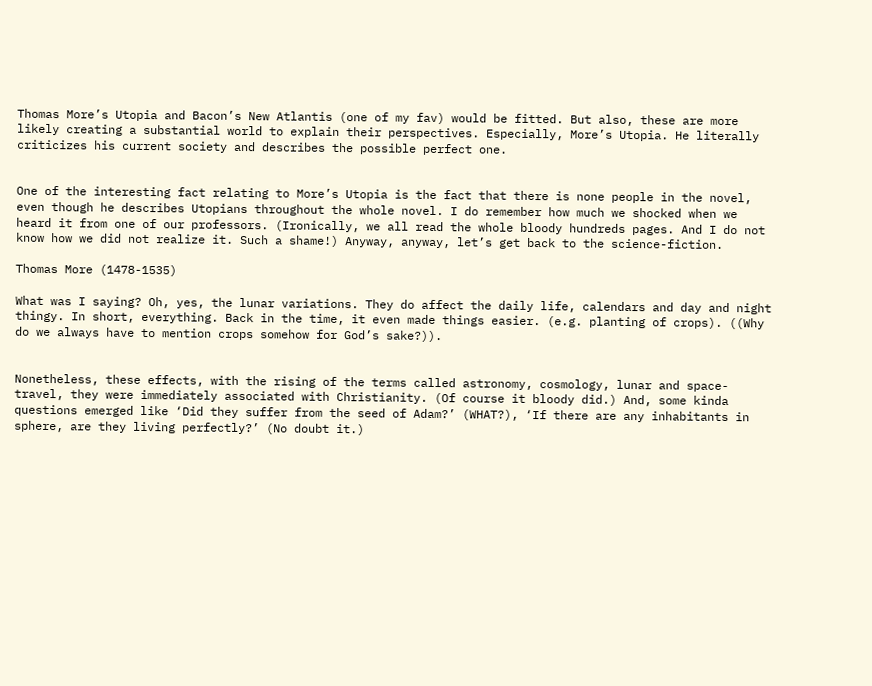Thomas More’s Utopia and Bacon’s New Atlantis (one of my fav) would be fitted. But also, these are more likely creating a substantial world to explain their perspectives. Especially, More’s Utopia. He literally criticizes his current society and describes the possible perfect one.


One of the interesting fact relating to More’s Utopia is the fact that there is none people in the novel, even though he describes Utopians throughout the whole novel. I do remember how much we shocked when we heard it from one of our professors. (Ironically, we all read the whole bloody hundreds pages. And I do not know how we did not realize it. Such a shame!) Anyway, anyway, let’s get back to the science-fiction.

Thomas More (1478-1535)

What was I saying? Oh, yes, the lunar variations. They do affect the daily life, calendars and day and night thingy. In short, everything. Back in the time, it even made things easier. (e.g. planting of crops). ((Why do we always have to mention crops somehow for God’s sake?)).


Nonetheless, these effects, with the rising of the terms called astronomy, cosmology, lunar and space-travel, they were immediately associated with Christianity. (Of course it bloody did.) And, some kinda questions emerged like ‘Did they suffer from the seed of Adam?’ (WHAT?), ‘If there are any inhabitants in sphere, are they living perfectly?’ (No doubt it.)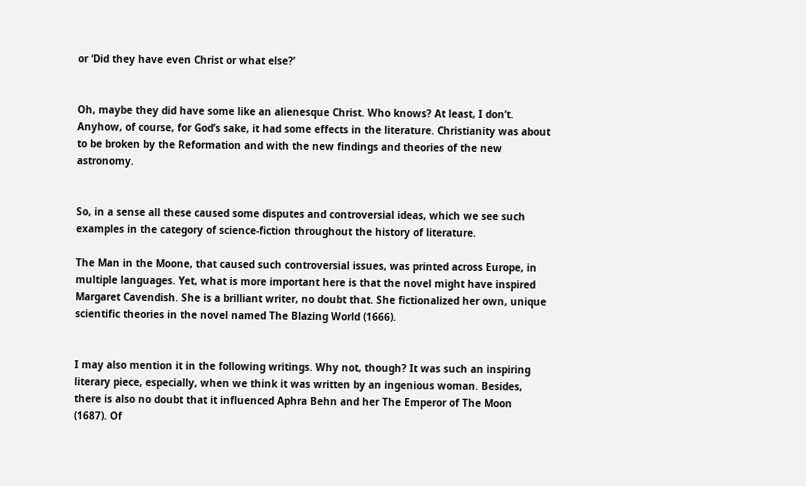or ‘Did they have even Christ or what else?’


Oh, maybe they did have some like an alienesque Christ. Who knows? At least, I don’t. Anyhow, of course, for God’s sake, it had some effects in the literature. Christianity was about to be broken by the Reformation and with the new findings and theories of the new astronomy.


So, in a sense all these caused some disputes and controversial ideas, which we see such examples in the category of science-fiction throughout the history of literature.

The Man in the Moone, that caused such controversial issues, was printed across Europe, in multiple languages. Yet, what is more important here is that the novel might have inspired Margaret Cavendish. She is a brilliant writer, no doubt that. She fictionalized her own, unique scientific theories in the novel named The Blazing World (1666).


I may also mention it in the following writings. Why not, though? It was such an inspiring literary piece, especially, when we think it was written by an ingenious woman. Besides, there is also no doubt that it influenced Aphra Behn and her The Emperor of The Moon (1687). Of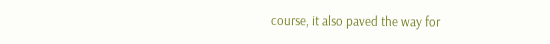course, it also paved the way for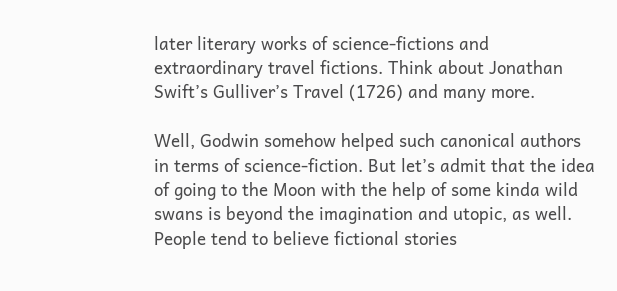later literary works of science-fictions and extraordinary travel fictions. Think about Jonathan Swift’s Gulliver’s Travel (1726) and many more.

Well, Godwin somehow helped such canonical authors in terms of science-fiction. But let’s admit that the idea of going to the Moon with the help of some kinda wild swans is beyond the imagination and utopic, as well. People tend to believe fictional stories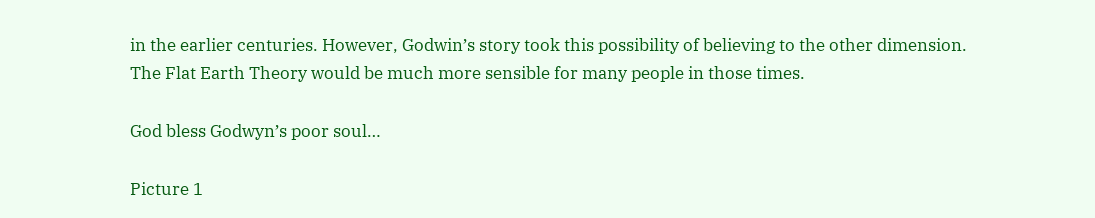in the earlier centuries. However, Godwin’s story took this possibility of believing to the other dimension. The Flat Earth Theory would be much more sensible for many people in those times.

God bless Godwyn’s poor soul…

Picture 1